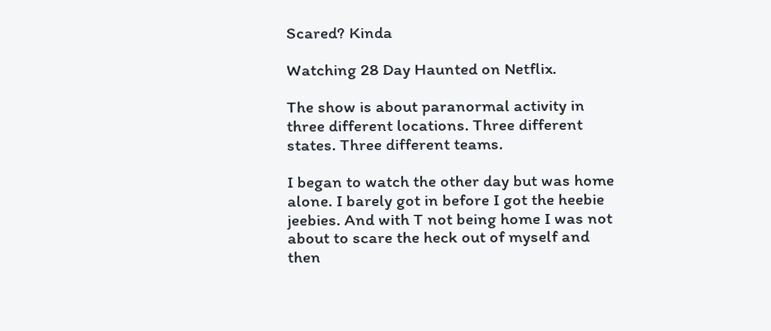Scared? Kinda

Watching 28 Day Haunted on Netflix.

The show is about paranormal activity in three different locations. Three different states. Three different teams.

I began to watch the other day but was home alone. I barely got in before I got the heebie jeebies. And with T not being home I was not about to scare the heck out of myself and then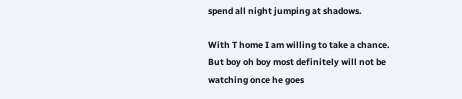spend all night jumping at shadows.

With T home I am willing to take a chance. But boy oh boy most definitely will not be watching once he goes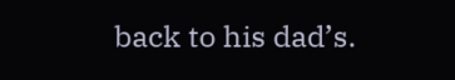back to his dad’s.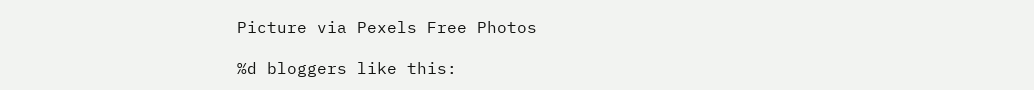Picture via Pexels Free Photos

%d bloggers like this: